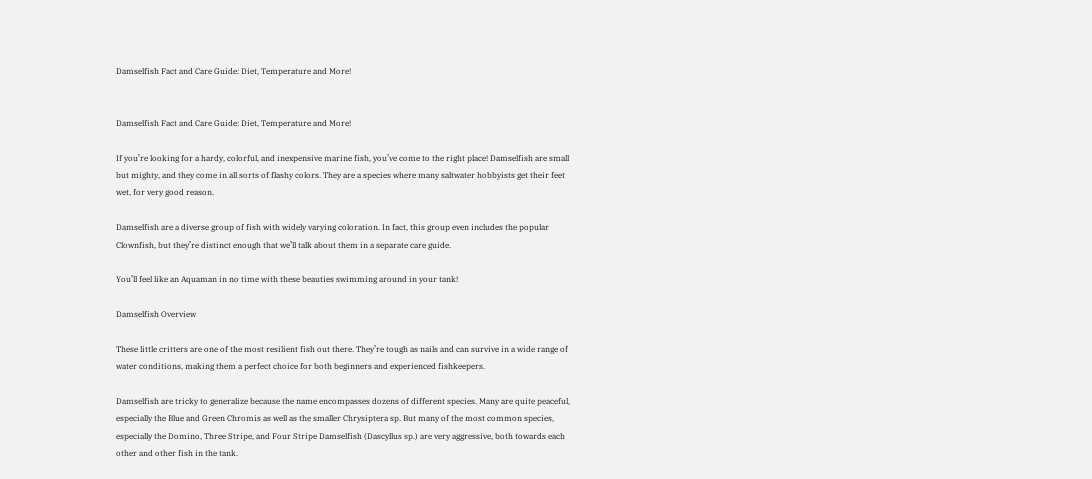Damselfish Fact and Care Guide: Diet, Temperature and More!


Damselfish Fact and Care Guide: Diet, Temperature and More!

If you’re looking for a hardy, colorful, and inexpensive marine fish, you’ve come to the right place! Damselfish are small but mighty, and they come in all sorts of flashy colors. They are a species where many saltwater hobbyists get their feet wet, for very good reason.

Damselfish are a diverse group of fish with widely varying coloration. In fact, this group even includes the popular Clownfish, but they’re distinct enough that we’ll talk about them in a separate care guide.

You’ll feel like an Aquaman in no time with these beauties swimming around in your tank!

Damselfish Overview

These little critters are one of the most resilient fish out there. They’re tough as nails and can survive in a wide range of water conditions, making them a perfect choice for both beginners and experienced fishkeepers.

Damselfish are tricky to generalize because the name encompasses dozens of different species. Many are quite peaceful, especially the Blue and Green Chromis as well as the smaller Chrysiptera sp. But many of the most common species, especially the Domino, Three Stripe, and Four Stripe Damselfish (Dascyllus sp.) are very aggressive, both towards each other and other fish in the tank.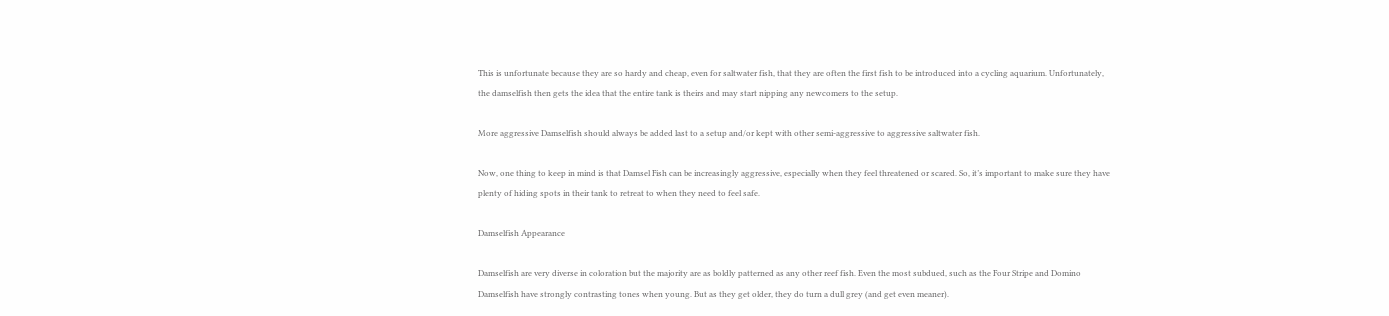This is unfortunate because they are so hardy and cheap, even for saltwater fish, that they are often the first fish to be introduced into a cycling aquarium. Unfortunately, the damselfish then gets the idea that the entire tank is theirs and may start nipping any newcomers to the setup.

More aggressive Damselfish should always be added last to a setup and/or kept with other semi-aggressive to aggressive saltwater fish.

Now, one thing to keep in mind is that Damsel Fish can be increasingly aggressive, especially when they feel threatened or scared. So, it’s important to make sure they have plenty of hiding spots in their tank to retreat to when they need to feel safe.

Damselfish Appearance

Damselfish are very diverse in coloration but the majority are as boldly patterned as any other reef fish. Even the most subdued, such as the Four Stripe and Domino Damselfish have strongly contrasting tones when young. But as they get older, they do turn a dull grey (and get even meaner).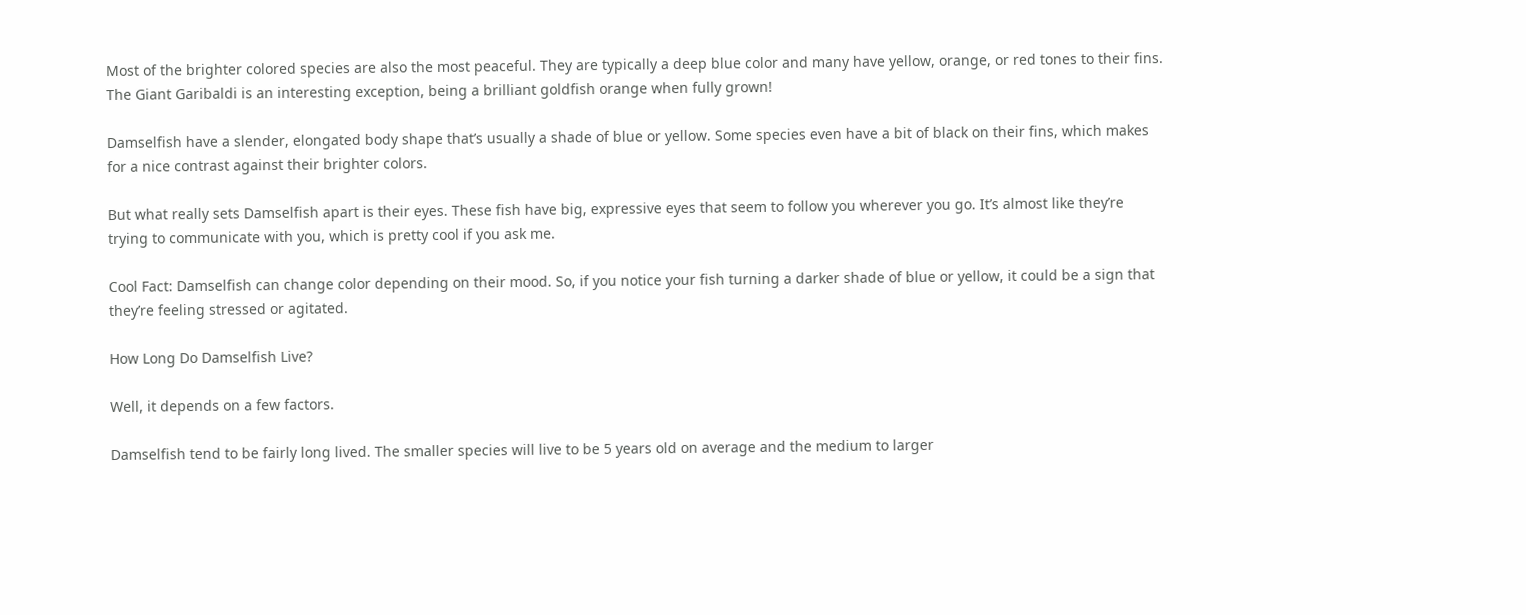Most of the brighter colored species are also the most peaceful. They are typically a deep blue color and many have yellow, orange, or red tones to their fins. The Giant Garibaldi is an interesting exception, being a brilliant goldfish orange when fully grown!

Damselfish have a slender, elongated body shape that’s usually a shade of blue or yellow. Some species even have a bit of black on their fins, which makes for a nice contrast against their brighter colors.

But what really sets Damselfish apart is their eyes. These fish have big, expressive eyes that seem to follow you wherever you go. It’s almost like they’re trying to communicate with you, which is pretty cool if you ask me.

Cool Fact: Damselfish can change color depending on their mood. So, if you notice your fish turning a darker shade of blue or yellow, it could be a sign that they’re feeling stressed or agitated.

How Long Do Damselfish Live?

Well, it depends on a few factors.

Damselfish tend to be fairly long lived. The smaller species will live to be 5 years old on average and the medium to larger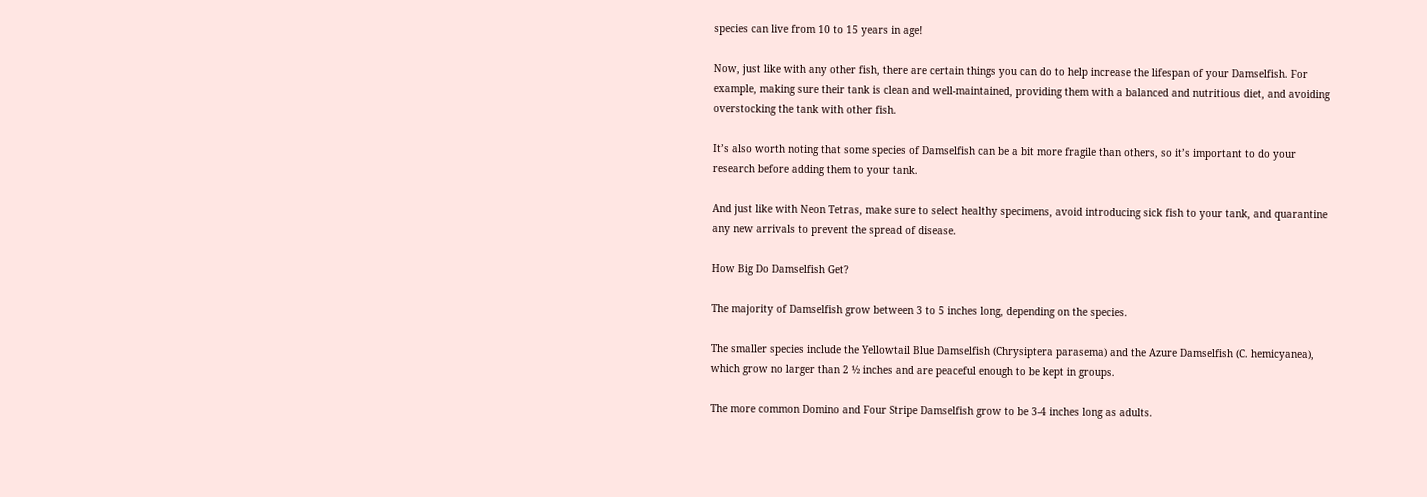species can live from 10 to 15 years in age!

Now, just like with any other fish, there are certain things you can do to help increase the lifespan of your Damselfish. For example, making sure their tank is clean and well-maintained, providing them with a balanced and nutritious diet, and avoiding overstocking the tank with other fish.

It’s also worth noting that some species of Damselfish can be a bit more fragile than others, so it’s important to do your research before adding them to your tank.

And just like with Neon Tetras, make sure to select healthy specimens, avoid introducing sick fish to your tank, and quarantine any new arrivals to prevent the spread of disease.

How Big Do Damselfish Get?

The majority of Damselfish grow between 3 to 5 inches long, depending on the species.

The smaller species include the Yellowtail Blue Damselfish (Chrysiptera parasema) and the Azure Damselfish (C. hemicyanea), which grow no larger than 2 ½ inches and are peaceful enough to be kept in groups.

The more common Domino and Four Stripe Damselfish grow to be 3-4 inches long as adults.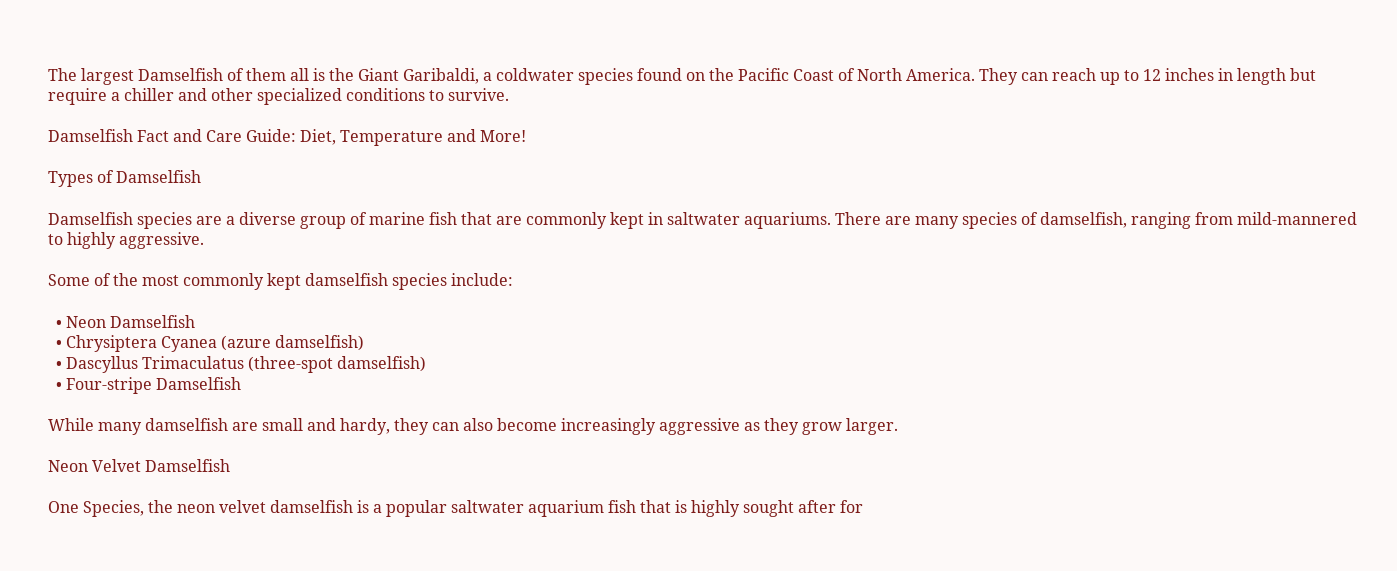The largest Damselfish of them all is the Giant Garibaldi, a coldwater species found on the Pacific Coast of North America. They can reach up to 12 inches in length but require a chiller and other specialized conditions to survive.

Damselfish Fact and Care Guide: Diet, Temperature and More!

Types of Damselfish

Damselfish species are a diverse group of marine fish that are commonly kept in saltwater aquariums. There are many species of damselfish, ranging from mild-mannered to highly aggressive.

Some of the most commonly kept damselfish species include:

  • Neon Damselfish
  • Chrysiptera Cyanea (azure damselfish)
  • Dascyllus Trimaculatus (three-spot damselfish)
  • Four-stripe Damselfish

While many damselfish are small and hardy, they can also become increasingly aggressive as they grow larger.

Neon Velvet Damselfish

One Species, the neon velvet damselfish is a popular saltwater aquarium fish that is highly sought after for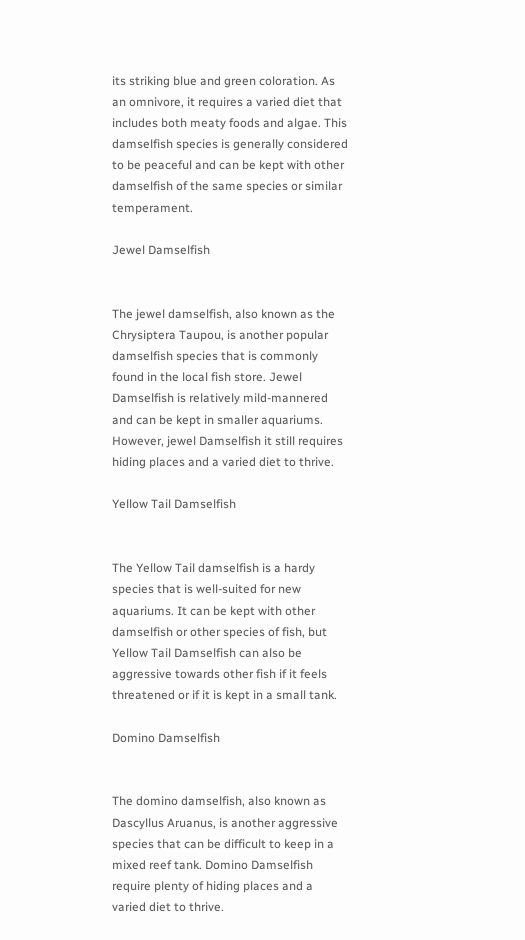its striking blue and green coloration. As an omnivore, it requires a varied diet that includes both meaty foods and algae. This damselfish species is generally considered to be peaceful and can be kept with other damselfish of the same species or similar temperament.

Jewel Damselfish


The jewel damselfish, also known as the Chrysiptera Taupou, is another popular damselfish species that is commonly found in the local fish store. Jewel Damselfish is relatively mild-mannered and can be kept in smaller aquariums. However, jewel Damselfish it still requires hiding places and a varied diet to thrive.

Yellow Tail Damselfish


The Yellow Tail damselfish is a hardy species that is well-suited for new aquariums. It can be kept with other damselfish or other species of fish, but Yellow Tail Damselfish can also be aggressive towards other fish if it feels threatened or if it is kept in a small tank.

Domino Damselfish


The domino damselfish, also known as Dascyllus Aruanus, is another aggressive species that can be difficult to keep in a mixed reef tank. Domino Damselfish require plenty of hiding places and a varied diet to thrive.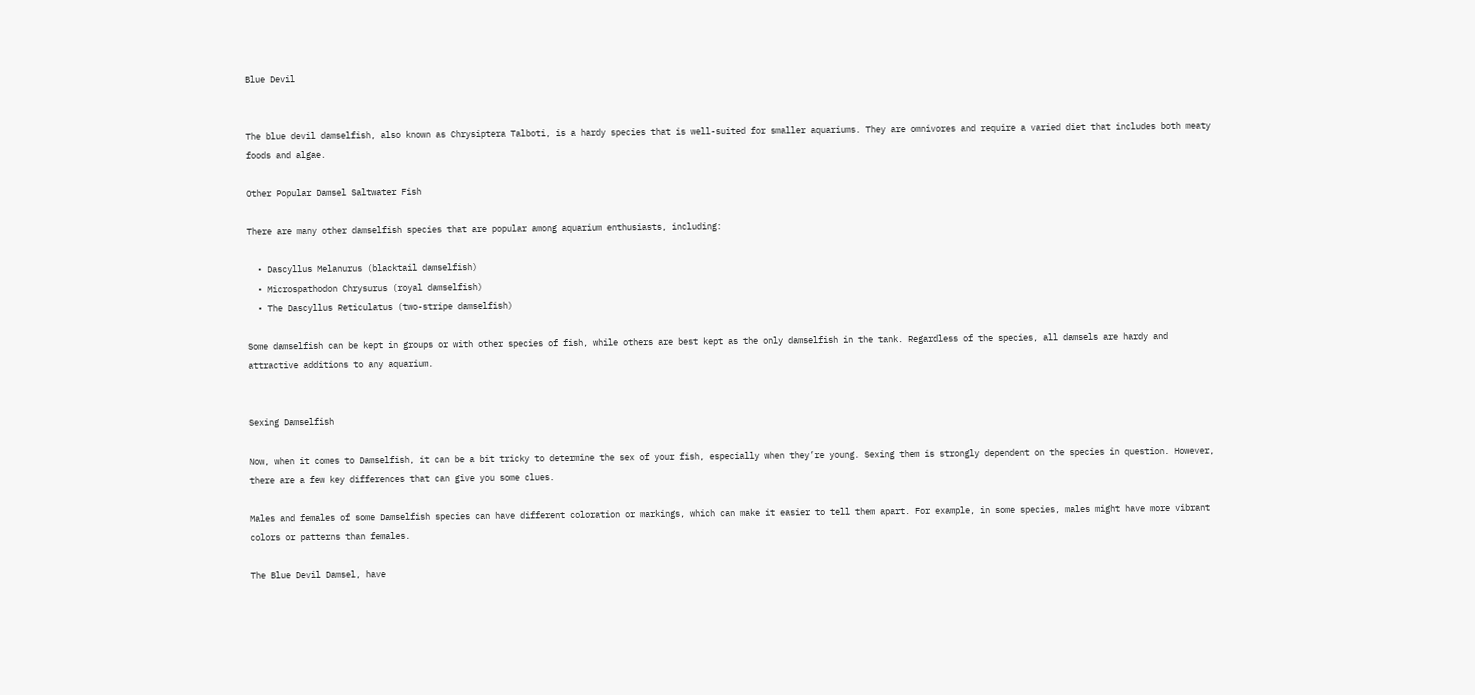Blue Devil


The blue devil damselfish, also known as Chrysiptera Talboti, is a hardy species that is well-suited for smaller aquariums. They are omnivores and require a varied diet that includes both meaty foods and algae.

Other Popular Damsel Saltwater Fish

There are many other damselfish species that are popular among aquarium enthusiasts, including:

  • Dascyllus Melanurus (blacktail damselfish)
  • Microspathodon Chrysurus (royal damselfish)
  • The Dascyllus Reticulatus (two-stripe damselfish)

Some damselfish can be kept in groups or with other species of fish, while others are best kept as the only damselfish in the tank. Regardless of the species, all damsels are hardy and attractive additions to any aquarium.


Sexing Damselfish

Now, when it comes to Damselfish, it can be a bit tricky to determine the sex of your fish, especially when they’re young. Sexing them is strongly dependent on the species in question. However, there are a few key differences that can give you some clues.

Males and females of some Damselfish species can have different coloration or markings, which can make it easier to tell them apart. For example, in some species, males might have more vibrant colors or patterns than females.

The Blue Devil Damsel, have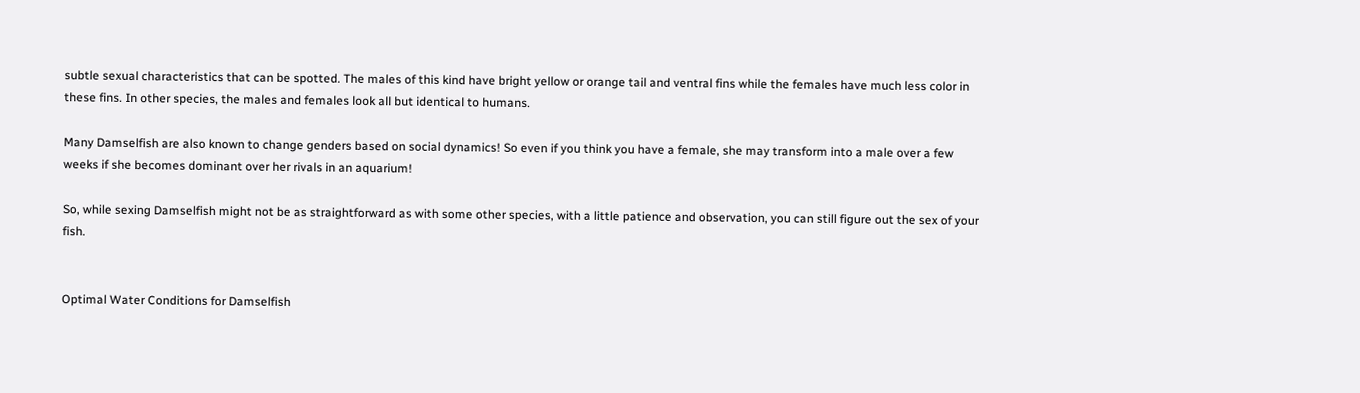subtle sexual characteristics that can be spotted. The males of this kind have bright yellow or orange tail and ventral fins while the females have much less color in these fins. In other species, the males and females look all but identical to humans.

Many Damselfish are also known to change genders based on social dynamics! So even if you think you have a female, she may transform into a male over a few weeks if she becomes dominant over her rivals in an aquarium!

So, while sexing Damselfish might not be as straightforward as with some other species, with a little patience and observation, you can still figure out the sex of your fish.


Optimal Water Conditions for Damselfish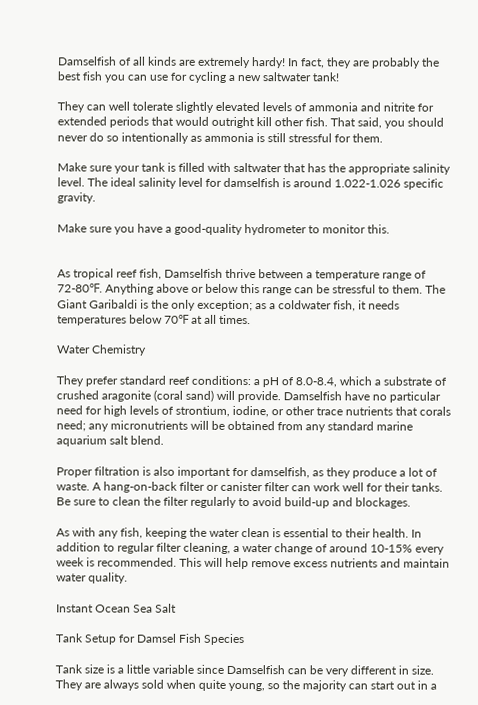Damselfish of all kinds are extremely hardy! In fact, they are probably the best fish you can use for cycling a new saltwater tank!

They can well tolerate slightly elevated levels of ammonia and nitrite for extended periods that would outright kill other fish. That said, you should never do so intentionally as ammonia is still stressful for them.

Make sure your tank is filled with saltwater that has the appropriate salinity level. The ideal salinity level for damselfish is around 1.022-1.026 specific gravity.

Make sure you have a good-quality hydrometer to monitor this.


As tropical reef fish, Damselfish thrive between a temperature range of 72-80℉. Anything above or below this range can be stressful to them. The Giant Garibaldi is the only exception; as a coldwater fish, it needs temperatures below 70℉ at all times.

Water Chemistry

They prefer standard reef conditions: a pH of 8.0-8.4, which a substrate of crushed aragonite (coral sand) will provide. Damselfish have no particular need for high levels of strontium, iodine, or other trace nutrients that corals need; any micronutrients will be obtained from any standard marine aquarium salt blend.

Proper filtration is also important for damselfish, as they produce a lot of waste. A hang-on-back filter or canister filter can work well for their tanks. Be sure to clean the filter regularly to avoid build-up and blockages.

As with any fish, keeping the water clean is essential to their health. In addition to regular filter cleaning, a water change of around 10-15% every week is recommended. This will help remove excess nutrients and maintain water quality.

Instant Ocean Sea Salt

Tank Setup for Damsel Fish Species

Tank size is a little variable since Damselfish can be very different in size. They are always sold when quite young, so the majority can start out in a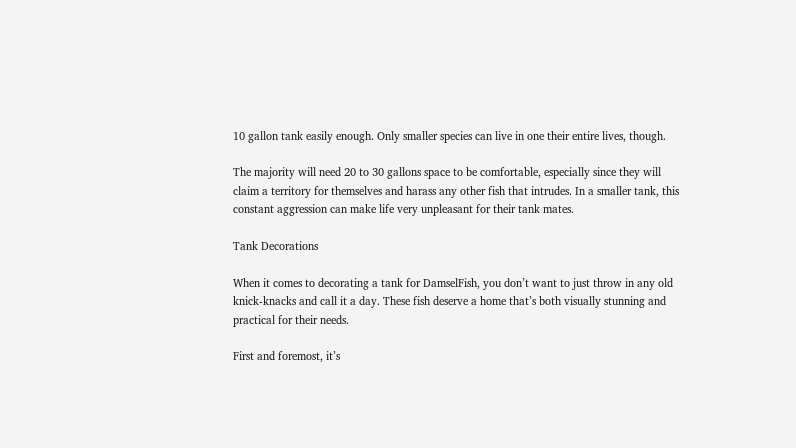10 gallon tank easily enough. Only smaller species can live in one their entire lives, though.

The majority will need 20 to 30 gallons space to be comfortable, especially since they will claim a territory for themselves and harass any other fish that intrudes. In a smaller tank, this constant aggression can make life very unpleasant for their tank mates.

Tank Decorations

When it comes to decorating a tank for DamselFish, you don’t want to just throw in any old knick-knacks and call it a day. These fish deserve a home that’s both visually stunning and practical for their needs.

First and foremost, it’s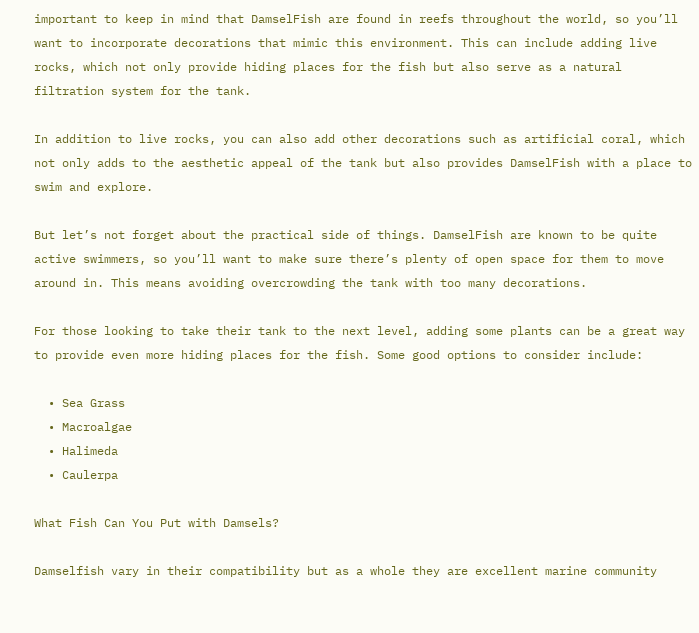important to keep in mind that DamselFish are found in reefs throughout the world, so you’ll want to incorporate decorations that mimic this environment. This can include adding live rocks, which not only provide hiding places for the fish but also serve as a natural filtration system for the tank.

In addition to live rocks, you can also add other decorations such as artificial coral, which not only adds to the aesthetic appeal of the tank but also provides DamselFish with a place to swim and explore.

But let’s not forget about the practical side of things. DamselFish are known to be quite active swimmers, so you’ll want to make sure there’s plenty of open space for them to move around in. This means avoiding overcrowding the tank with too many decorations.

For those looking to take their tank to the next level, adding some plants can be a great way to provide even more hiding places for the fish. Some good options to consider include:

  • Sea Grass
  • Macroalgae
  • Halimeda
  • Caulerpa

What Fish Can You Put with Damsels?

Damselfish vary in their compatibility but as a whole they are excellent marine community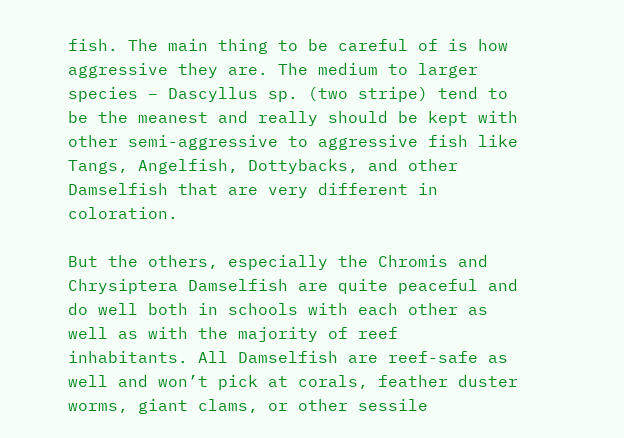fish. The main thing to be careful of is how aggressive they are. The medium to larger species – Dascyllus sp. (two stripe) tend to be the meanest and really should be kept with other semi-aggressive to aggressive fish like Tangs, Angelfish, Dottybacks, and other Damselfish that are very different in coloration.

But the others, especially the Chromis and Chrysiptera Damselfish are quite peaceful and do well both in schools with each other as well as with the majority of reef inhabitants. All Damselfish are reef-safe as well and won’t pick at corals, feather duster worms, giant clams, or other sessile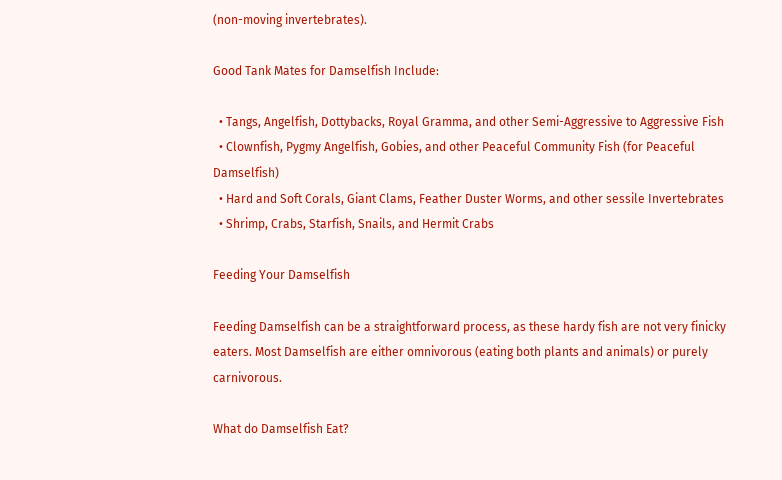(non-moving invertebrates).

Good Tank Mates for Damselfish Include:

  • Tangs, Angelfish, Dottybacks, Royal Gramma, and other Semi-Aggressive to Aggressive Fish
  • Clownfish, Pygmy Angelfish, Gobies, and other Peaceful Community Fish (for Peaceful Damselfish)
  • Hard and Soft Corals, Giant Clams, Feather Duster Worms, and other sessile Invertebrates
  • Shrimp, Crabs, Starfish, Snails, and Hermit Crabs

Feeding Your Damselfish

Feeding Damselfish can be a straightforward process, as these hardy fish are not very finicky eaters. Most Damselfish are either omnivorous (eating both plants and animals) or purely carnivorous.

What do Damselfish Eat?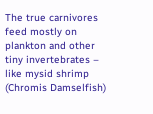The true carnivores feed mostly on plankton and other tiny invertebrates – like mysid shrimp (Chromis Damselfish)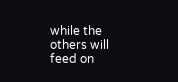while the others will feed on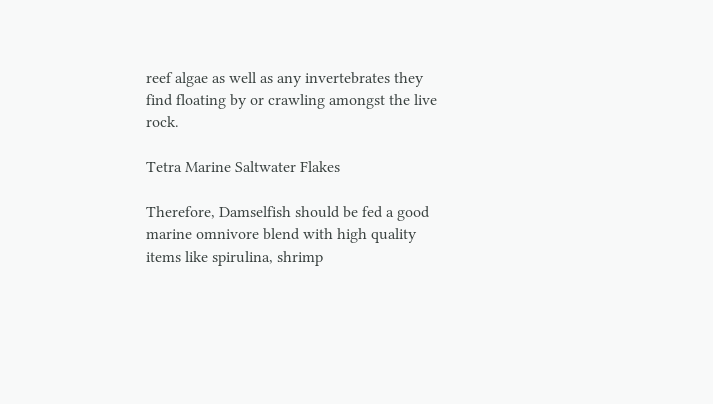reef algae as well as any invertebrates they find floating by or crawling amongst the live rock.

Tetra Marine Saltwater Flakes

Therefore, Damselfish should be fed a good marine omnivore blend with high quality items like spirulina, shrimp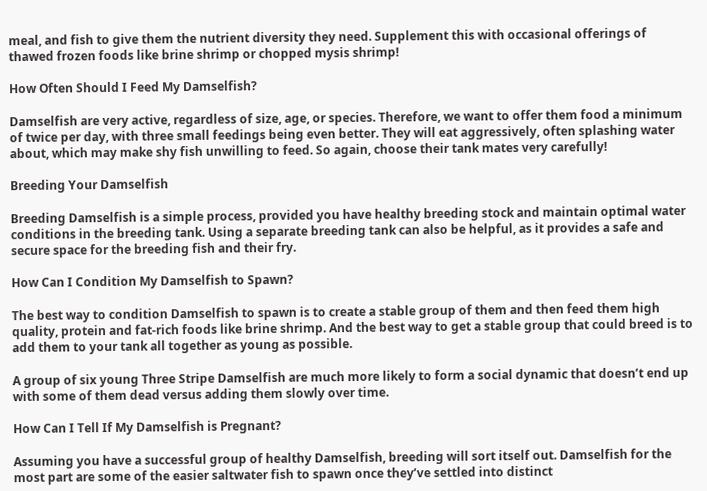meal, and fish to give them the nutrient diversity they need. Supplement this with occasional offerings of thawed frozen foods like brine shrimp or chopped mysis shrimp!

How Often Should I Feed My Damselfish?

Damselfish are very active, regardless of size, age, or species. Therefore, we want to offer them food a minimum of twice per day, with three small feedings being even better. They will eat aggressively, often splashing water about, which may make shy fish unwilling to feed. So again, choose their tank mates very carefully!

Breeding Your Damselfish

Breeding Damselfish is a simple process, provided you have healthy breeding stock and maintain optimal water conditions in the breeding tank. Using a separate breeding tank can also be helpful, as it provides a safe and secure space for the breeding fish and their fry.

How Can I Condition My Damselfish to Spawn?

The best way to condition Damselfish to spawn is to create a stable group of them and then feed them high quality, protein and fat-rich foods like brine shrimp. And the best way to get a stable group that could breed is to add them to your tank all together as young as possible.

A group of six young Three Stripe Damselfish are much more likely to form a social dynamic that doesn’t end up with some of them dead versus adding them slowly over time.

How Can I Tell If My Damselfish is Pregnant?

Assuming you have a successful group of healthy Damselfish, breeding will sort itself out. Damselfish for the most part are some of the easier saltwater fish to spawn once they’ve settled into distinct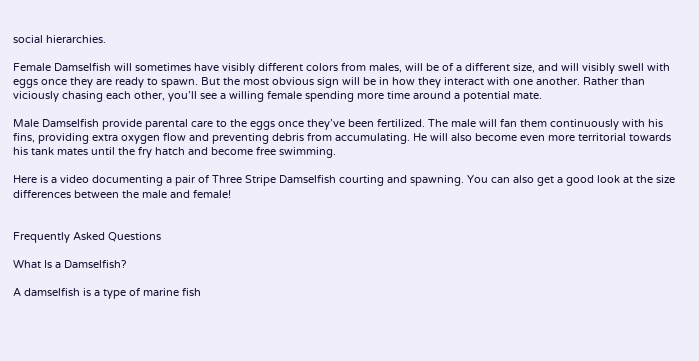social hierarchies.

Female Damselfish will sometimes have visibly different colors from males, will be of a different size, and will visibly swell with eggs once they are ready to spawn. But the most obvious sign will be in how they interact with one another. Rather than viciously chasing each other, you’ll see a willing female spending more time around a potential mate.

Male Damselfish provide parental care to the eggs once they’ve been fertilized. The male will fan them continuously with his fins, providing extra oxygen flow and preventing debris from accumulating. He will also become even more territorial towards his tank mates until the fry hatch and become free swimming.

Here is a video documenting a pair of Three Stripe Damselfish courting and spawning. You can also get a good look at the size differences between the male and female!


Frequently Asked Questions

What Is a Damselfish?

A damselfish is a type of marine fish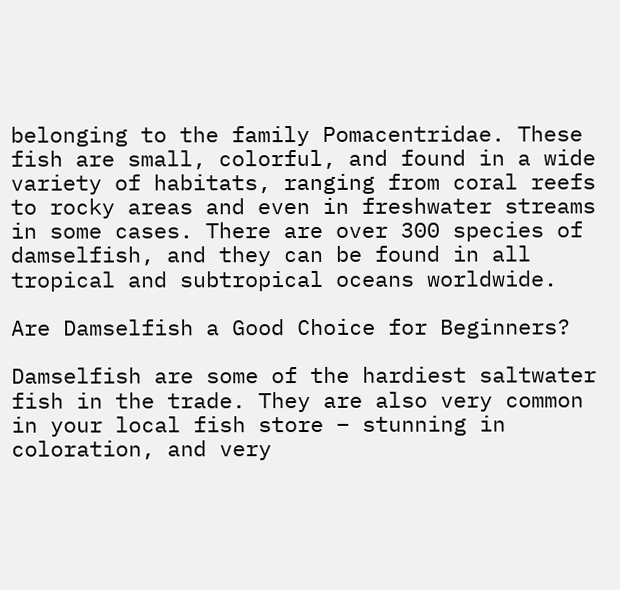belonging to the family Pomacentridae. These fish are small, colorful, and found in a wide variety of habitats, ranging from coral reefs to rocky areas and even in freshwater streams in some cases. There are over 300 species of damselfish, and they can be found in all tropical and subtropical oceans worldwide.

Are Damselfish a Good Choice for Beginners?

Damselfish are some of the hardiest saltwater fish in the trade. They are also very common in your local fish store – stunning in coloration, and very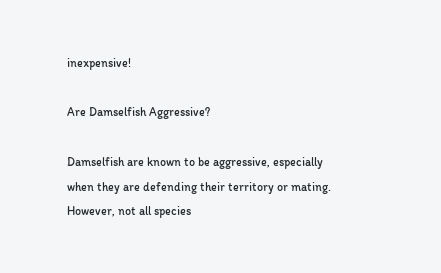inexpensive!

Are Damselfish Aggressive?

Damselfish are known to be aggressive, especially when they are defending their territory or mating. However, not all species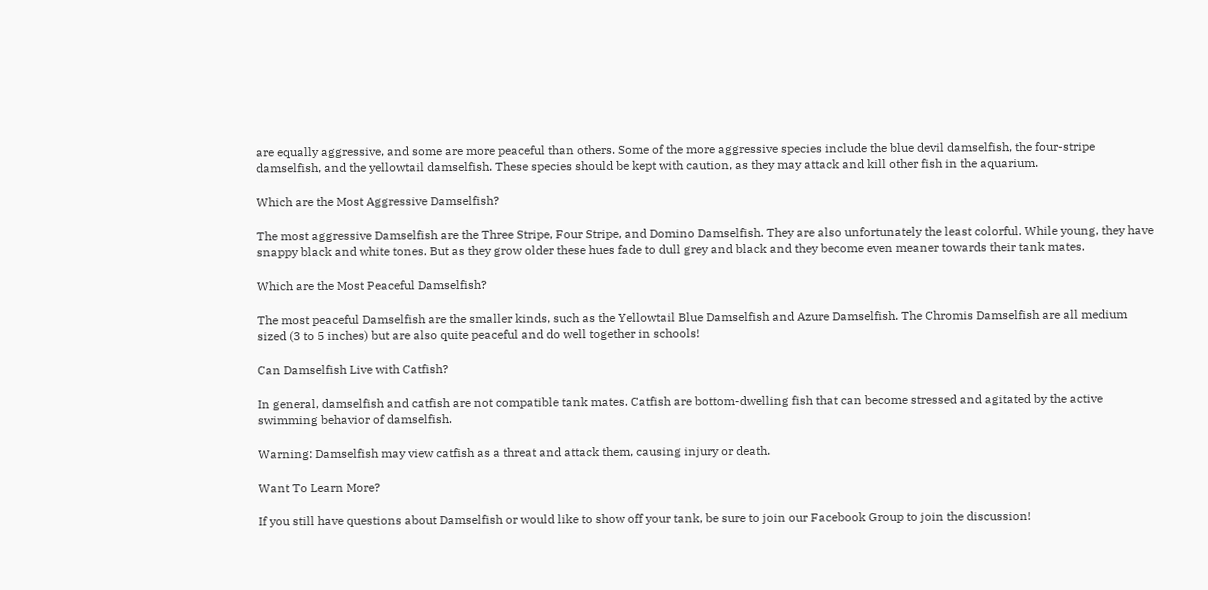are equally aggressive, and some are more peaceful than others. Some of the more aggressive species include the blue devil damselfish, the four-stripe damselfish, and the yellowtail damselfish. These species should be kept with caution, as they may attack and kill other fish in the aquarium.

Which are the Most Aggressive Damselfish?

The most aggressive Damselfish are the Three Stripe, Four Stripe, and Domino Damselfish. They are also unfortunately the least colorful. While young, they have snappy black and white tones. But as they grow older these hues fade to dull grey and black and they become even meaner towards their tank mates.

Which are the Most Peaceful Damselfish?

The most peaceful Damselfish are the smaller kinds, such as the Yellowtail Blue Damselfish and Azure Damselfish. The Chromis Damselfish are all medium sized (3 to 5 inches) but are also quite peaceful and do well together in schools!

Can Damselfish Live with Catfish?

In general, damselfish and catfish are not compatible tank mates. Catfish are bottom-dwelling fish that can become stressed and agitated by the active swimming behavior of damselfish.

Warning: Damselfish may view catfish as a threat and attack them, causing injury or death.

Want To Learn More?

If you still have questions about Damselfish or would like to show off your tank, be sure to join our Facebook Group to join the discussion!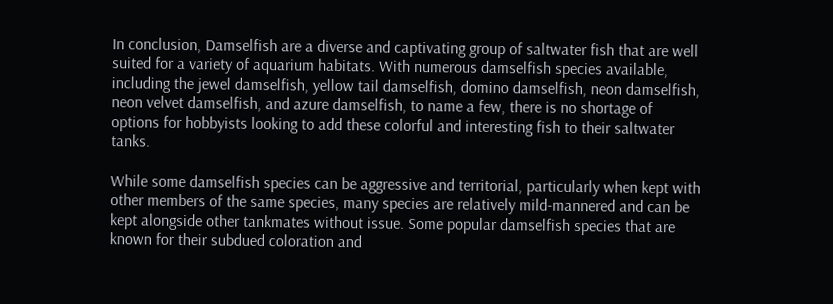In conclusion, Damselfish are a diverse and captivating group of saltwater fish that are well suited for a variety of aquarium habitats. With numerous damselfish species available, including the jewel damselfish, yellow tail damselfish, domino damselfish, neon damselfish, neon velvet damselfish, and azure damselfish, to name a few, there is no shortage of options for hobbyists looking to add these colorful and interesting fish to their saltwater tanks.

While some damselfish species can be aggressive and territorial, particularly when kept with other members of the same species, many species are relatively mild-mannered and can be kept alongside other tankmates without issue. Some popular damselfish species that are known for their subdued coloration and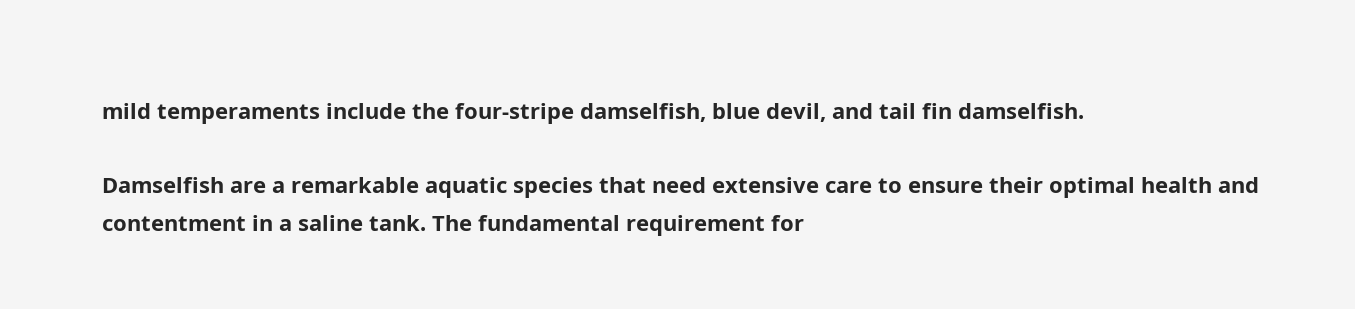mild temperaments include the four-stripe damselfish, blue devil, and tail fin damselfish.

Damselfish are a remarkable aquatic species that need extensive care to ensure their optimal health and contentment in a saline tank. The fundamental requirement for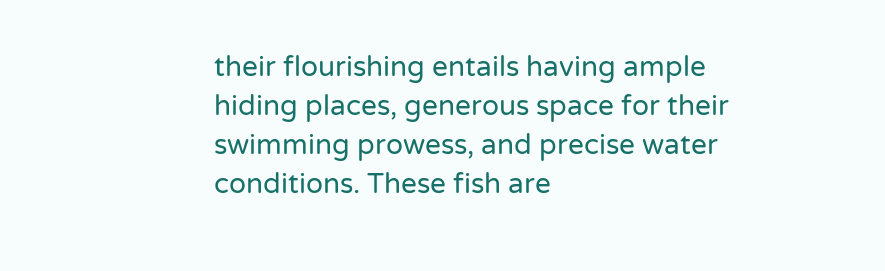their flourishing entails having ample hiding places, generous space for their swimming prowess, and precise water conditions. These fish are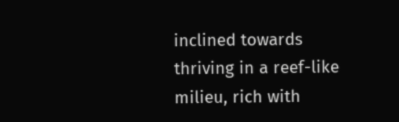inclined towards thriving in a reef-like milieu, rich with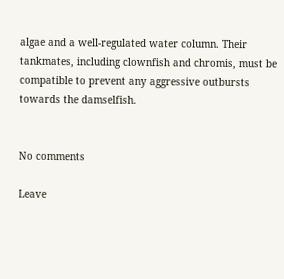algae and a well-regulated water column. Their tankmates, including clownfish and chromis, must be compatible to prevent any aggressive outbursts towards the damselfish.


No comments

Leave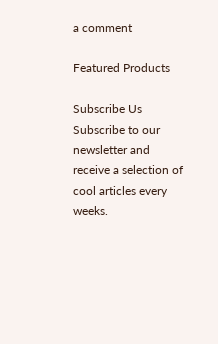a comment

Featured Products

Subscribe Us
Subscribe to our newsletter and receive a selection of cool articles every weeks.